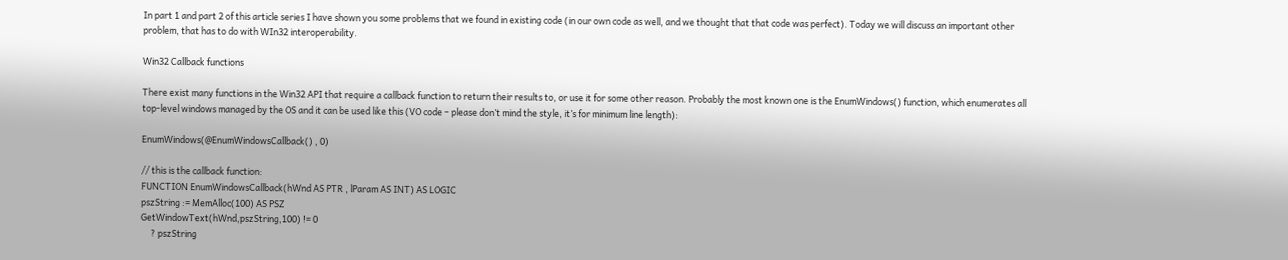In part 1 and part 2 of this article series I have shown you some problems that we found in existing code (in our own code as well, and we thought that that code was perfect). Today we will discuss an important other problem, that has to do with WIn32 interoperability.

Win32 Callback functions

There exist many functions in the Win32 API that require a callback function to return their results to, or use it for some other reason. Probably the most known one is the EnumWindows() function, which enumerates all top-level windows managed by the OS and it can be used like this (VO code – please don’t mind the style, it’s for minimum line length):

EnumWindows(@EnumWindowsCallback() , 0)

// this is the callback function:
FUNCTION EnumWindowsCallback(hWnd AS PTR , lParam AS INT) AS LOGIC
pszString := MemAlloc(100) AS PSZ
GetWindowText(hWnd,pszString,100) != 0
     ? pszString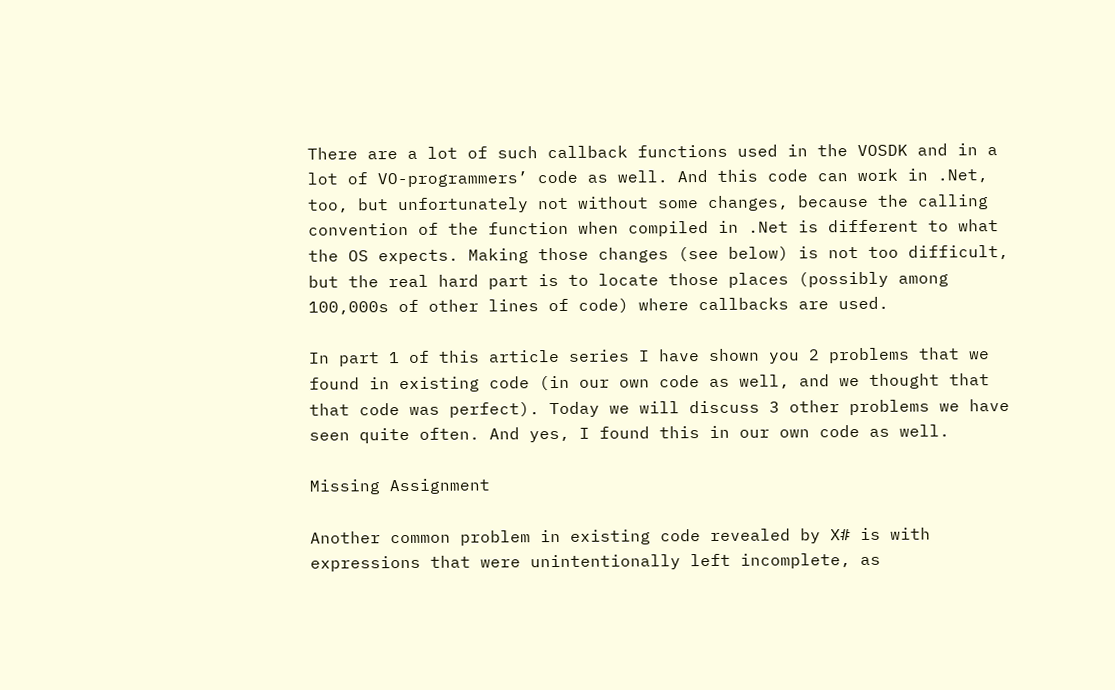There are a lot of such callback functions used in the VOSDK and in a lot of VO-programmers’ code as well. And this code can work in .Net, too, but unfortunately not without some changes, because the calling convention of the function when compiled in .Net is different to what the OS expects. Making those changes (see below) is not too difficult, but the real hard part is to locate those places (possibly among 100,000s of other lines of code) where callbacks are used.

In part 1 of this article series I have shown you 2 problems that we found in existing code (in our own code as well, and we thought that that code was perfect). Today we will discuss 3 other problems we have seen quite often. And yes, I found this in our own code as well.

Missing Assignment

Another common problem in existing code revealed by X# is with expressions that were unintentionally left incomplete, as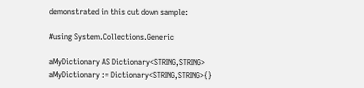demonstrated in this cut down sample:

#using System.Collections.Generic

aMyDictionary AS Dictionary<STRING,STRING>
aMyDictionary := Dictionary<STRING,STRING>{}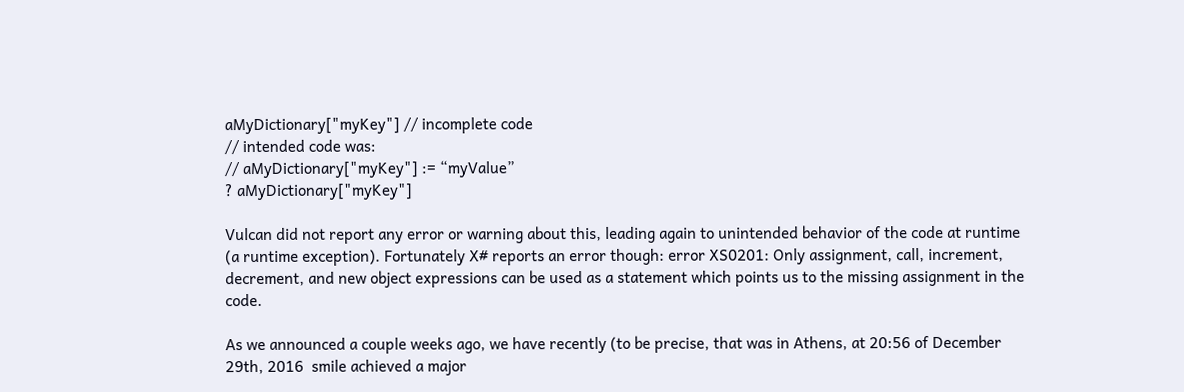aMyDictionary["myKey"] // incomplete code
// intended code was:
// aMyDictionary["myKey"] := “myValue”
? aMyDictionary["myKey"]

Vulcan did not report any error or warning about this, leading again to unintended behavior of the code at runtime (a runtime exception). Fortunately X# reports an error though: error XS0201: Only assignment, call, increment, decrement, and new object expressions can be used as a statement which points us to the missing assignment in the code.

As we announced a couple weeks ago, we have recently (to be precise, that was in Athens, at 20:56 of December 29th, 2016  smile achieved a major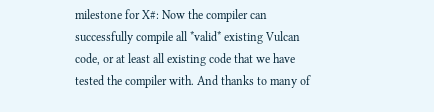milestone for X#: Now the compiler can successfully compile all *valid* existing Vulcan code, or at least all existing code that we have tested the compiler with. And thanks to many of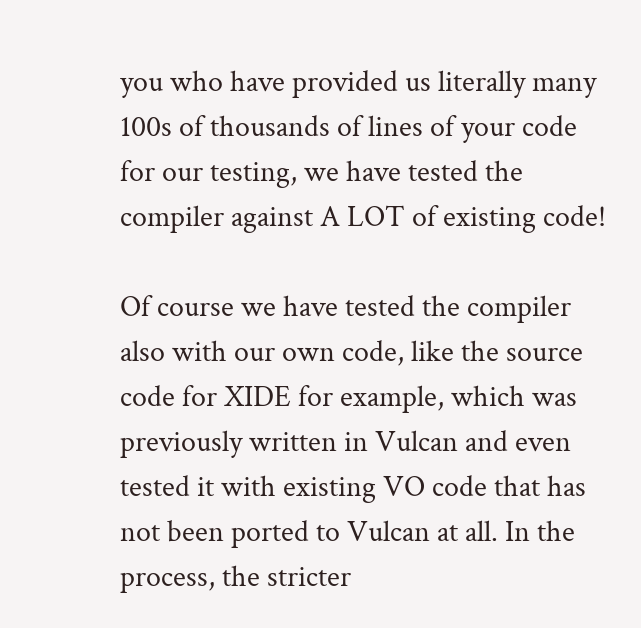you who have provided us literally many 100s of thousands of lines of your code for our testing, we have tested the compiler against A LOT of existing code!

Of course we have tested the compiler also with our own code, like the source code for XIDE for example, which was previously written in Vulcan and even tested it with existing VO code that has not been ported to Vulcan at all. In the process, the stricter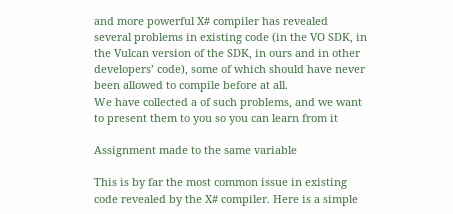and more powerful X# compiler has revealed several problems in existing code (in the VO SDK, in the Vulcan version of the SDK, in ours and in other developers’ code), some of which should have never been allowed to compile before at all.
We have collected a of such problems, and we want to present them to you so you can learn from it

Assignment made to the same variable

This is by far the most common issue in existing code revealed by the X# compiler. Here is a simple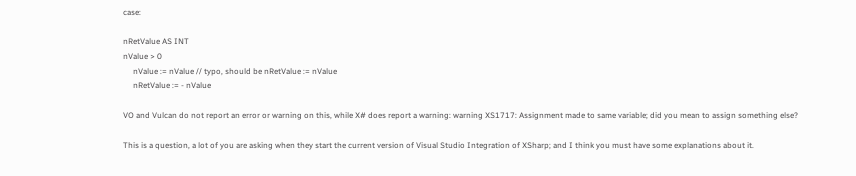case:

nRetValue AS INT
nValue > 0
     nValue := nValue // typo, should be nRetValue := nValue
     nRetValue := - nValue

VO and Vulcan do not report an error or warning on this, while X# does report a warning: warning XS1717: Assignment made to same variable; did you mean to assign something else?

This is a question, a lot of you are asking when they start the current version of Visual Studio Integration of XSharp; and I think you must have some explanations about it.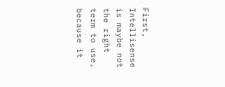First, Intellisense is maybe not the right term to use, because it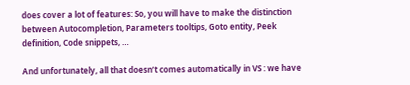does cover a lot of features: So, you will have to make the distinction between Autocompletion, Parameters tooltips, Goto entity, Peek definition, Code snippets, …

And unfortunately, all that doesn’t comes automatically in VS : we have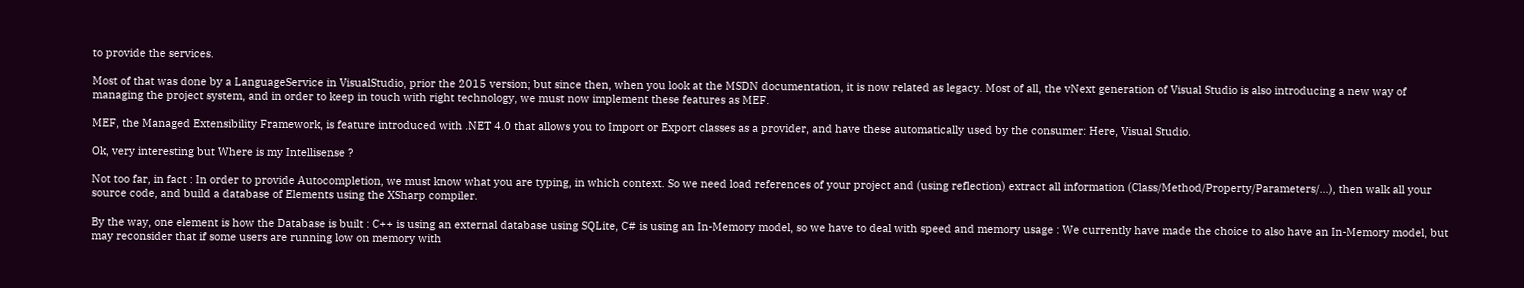to provide the services.

Most of that was done by a LanguageService in VisualStudio, prior the 2015 version; but since then, when you look at the MSDN documentation, it is now related as legacy. Most of all, the vNext generation of Visual Studio is also introducing a new way of managing the project system, and in order to keep in touch with right technology, we must now implement these features as MEF.

MEF, the Managed Extensibility Framework, is feature introduced with .NET 4.0 that allows you to Import or Export classes as a provider, and have these automatically used by the consumer: Here, Visual Studio.

Ok, very interesting but Where is my Intellisense ?

Not too far, in fact : In order to provide Autocompletion, we must know what you are typing, in which context. So we need load references of your project and (using reflection) extract all information (Class/Method/Property/Parameters/…), then walk all your source code, and build a database of Elements using the XSharp compiler.

By the way, one element is how the Database is built : C++ is using an external database using SQLite, C# is using an In-Memory model, so we have to deal with speed and memory usage : We currently have made the choice to also have an In-Memory model, but may reconsider that if some users are running low on memory with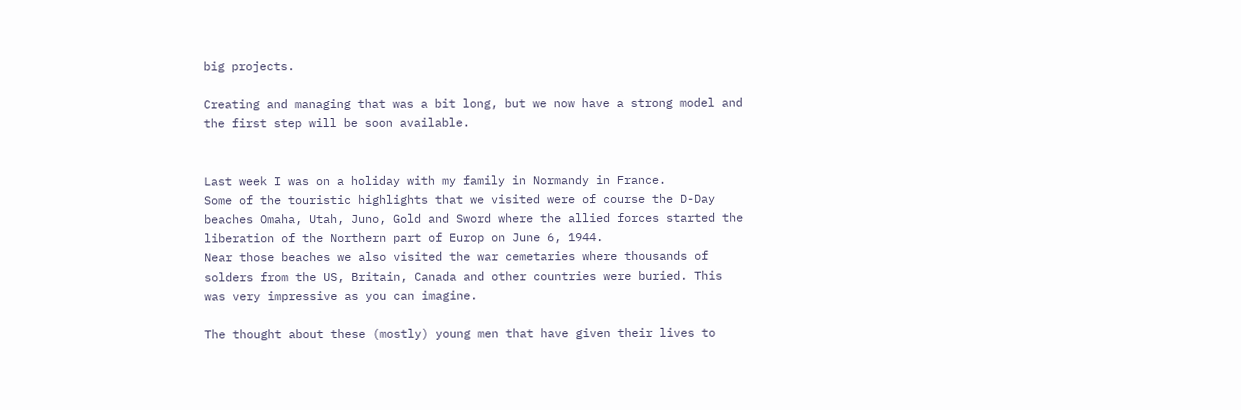big projects.

Creating and managing that was a bit long, but we now have a strong model and the first step will be soon available.


Last week I was on a holiday with my family in Normandy in France.
Some of the touristic highlights that we visited were of course the D-Day beaches Omaha, Utah, Juno, Gold and Sword where the allied forces started the liberation of the Northern part of Europ on June 6, 1944.
Near those beaches we also visited the war cemetaries where thousands of solders from the US, Britain, Canada and other countries were buried. This was very impressive as you can imagine.

The thought about these (mostly) young men that have given their lives to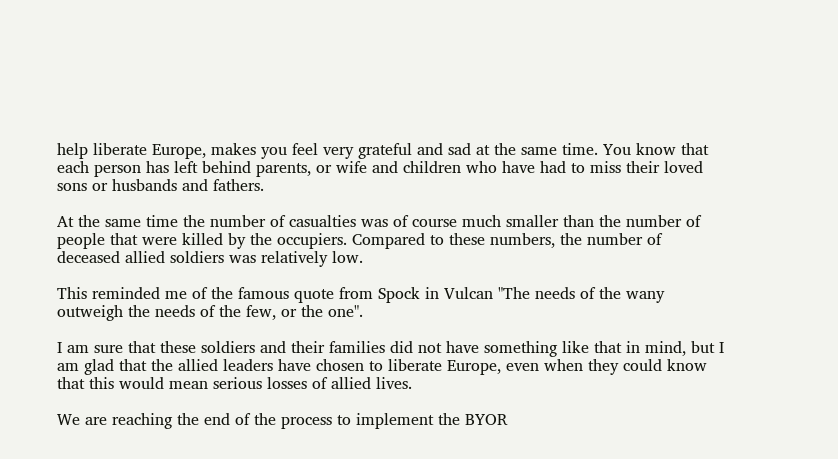help liberate Europe, makes you feel very grateful and sad at the same time. You know that each person has left behind parents, or wife and children who have had to miss their loved sons or husbands and fathers.

At the same time the number of casualties was of course much smaller than the number of people that were killed by the occupiers. Compared to these numbers, the number of deceased allied soldiers was relatively low.

This reminded me of the famous quote from Spock in Vulcan "The needs of the wany outweigh the needs of the few, or the one".

I am sure that these soldiers and their families did not have something like that in mind, but I am glad that the allied leaders have chosen to liberate Europe, even when they could know that this would mean serious losses of allied lives.

We are reaching the end of the process to implement the BYOR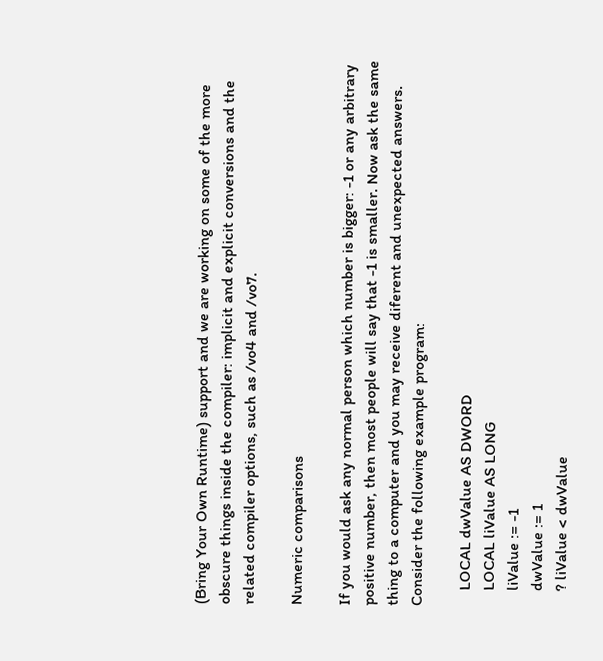(Bring Your Own Runtime) support and we are working on some of the more obscure things inside the compiler: implicit and explicit conversions and the related compiler options, such as /vo4 and /vo7.

Numeric comparisons

If you would ask any normal person which number is bigger: -1 or any arbitrary positive number, then most people will say that -1 is smaller. Now ask the same thing to a computer and you may receive diferent and unexpected answers. Consider the following example program:

    LOCAL dwValue AS DWORD
    LOCAL liValue AS LONG
    liValue := -1
    dwValue := 1
    ? liValue < dwValue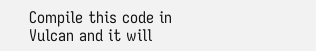Compile this code in Vulcan and it will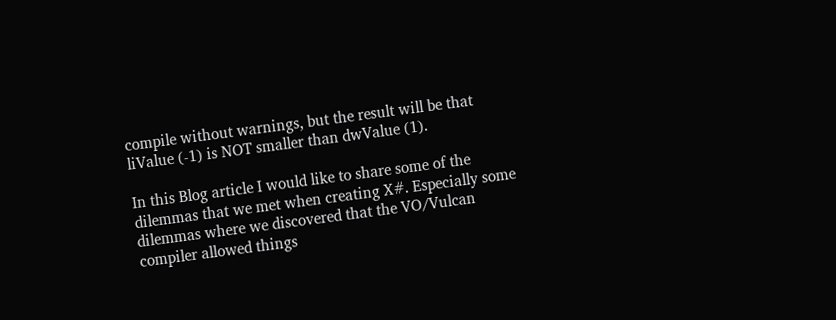compile without warnings, but the result will be that liValue (-1) is NOT smaller than dwValue (1).

In this Blog article I would like to share some of the dilemmas that we met when creating X#. Especially some dilemmas where we discovered that the VO/Vulcan compiler allowed things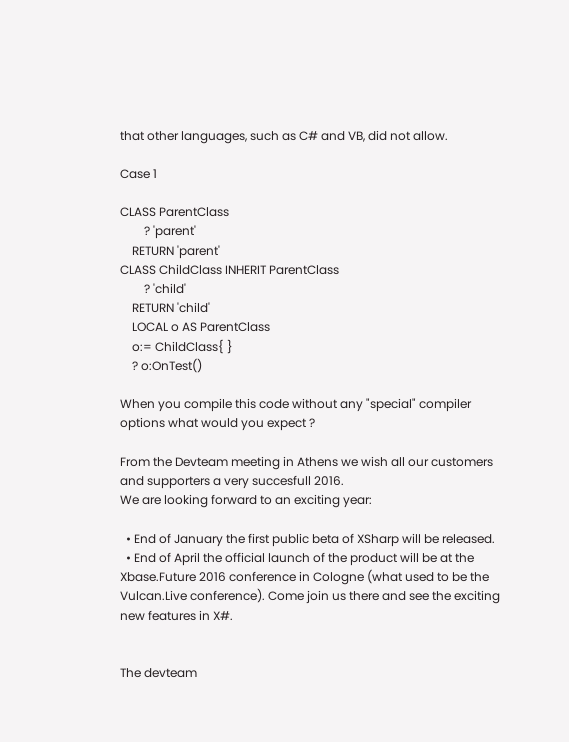that other languages, such as C# and VB, did not allow.

Case 1

CLASS ParentClass
        ? 'parent'
    RETURN 'parent'
CLASS ChildClass INHERIT ParentClass
        ? 'child'
    RETURN 'child'
    LOCAL o AS ParentClass
    o:= ChildClass{ }
    ? o:OnTest()

When you compile this code without any "special" compiler options what would you expect ?

From the Devteam meeting in Athens we wish all our customers and supporters a very succesfull 2016.
We are looking forward to an exciting year:

  • End of January the first public beta of XSharp will be released.
  • End of April the official launch of the product will be at the Xbase.Future 2016 conference in Cologne (what used to be the Vulcan.Live conference). Come join us there and see the exciting new features in X#.


The devteam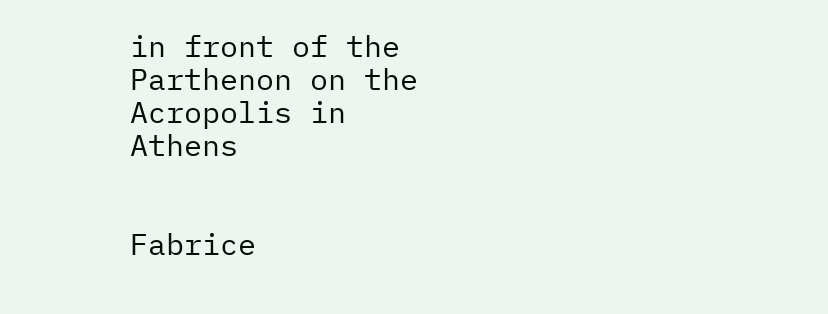in front of the Parthenon on the Acropolis in Athens


Fabrice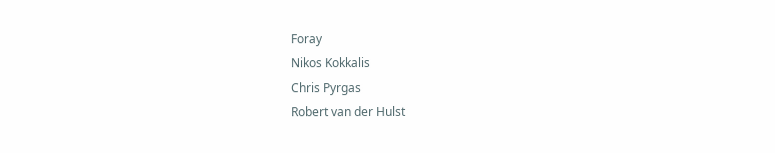Foray
Nikos Kokkalis
Chris Pyrgas
Robert van der Hulst